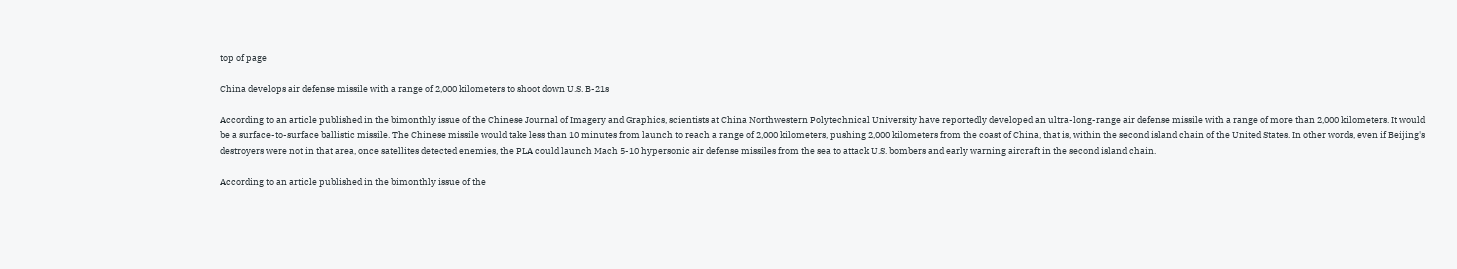top of page

China develops air defense missile with a range of 2,000 kilometers to shoot down U.S. B-21s

According to an article published in the bimonthly issue of the Chinese Journal of Imagery and Graphics, scientists at China Northwestern Polytechnical University have reportedly developed an ultra-long-range air defense missile with a range of more than 2,000 kilometers. It would be a surface-to-surface ballistic missile. The Chinese missile would take less than 10 minutes from launch to reach a range of 2,000 kilometers, pushing 2,000 kilometers from the coast of China, that is, within the second island chain of the United States. In other words, even if Beijing's destroyers were not in that area, once satellites detected enemies, the PLA could launch Mach 5-10 hypersonic air defense missiles from the sea to attack U.S. bombers and early warning aircraft in the second island chain.

According to an article published in the bimonthly issue of the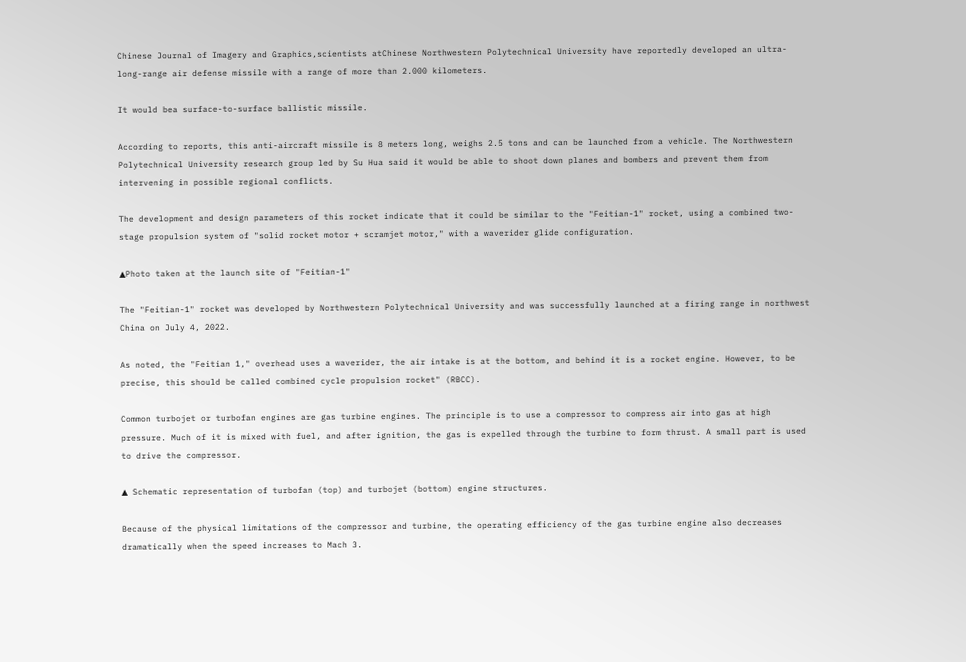Chinese Journal of Imagery and Graphics,scientists atChinese Northwestern Polytechnical University have reportedly developed an ultra-long-range air defense missile with a range of more than 2.000 kilometers.

It would bea surface-to-surface ballistic missile.

According to reports, this anti-aircraft missile is 8 meters long, weighs 2.5 tons and can be launched from a vehicle. The Northwestern Polytechnical University research group led by Su Hua said it would be able to shoot down planes and bombers and prevent them from intervening in possible regional conflicts.

The development and design parameters of this rocket indicate that it could be similar to the "Feitian-1" rocket, using a combined two-stage propulsion system of "solid rocket motor + scramjet motor," with a waverider glide configuration.

▲Photo taken at the launch site of "Feitian-1"

The "Feitian-1" rocket was developed by Northwestern Polytechnical University and was successfully launched at a firing range in northwest China on July 4, 2022.

As noted, the "Feitian 1," overhead uses a waverider, the air intake is at the bottom, and behind it is a rocket engine. However, to be precise, this should be called combined cycle propulsion rocket" (RBCC).

Common turbojet or turbofan engines are gas turbine engines. The principle is to use a compressor to compress air into gas at high pressure. Much of it is mixed with fuel, and after ignition, the gas is expelled through the turbine to form thrust. A small part is used to drive the compressor.

▲ Schematic representation of turbofan (top) and turbojet (bottom) engine structures.

Because of the physical limitations of the compressor and turbine, the operating efficiency of the gas turbine engine also decreases dramatically when the speed increases to Mach 3.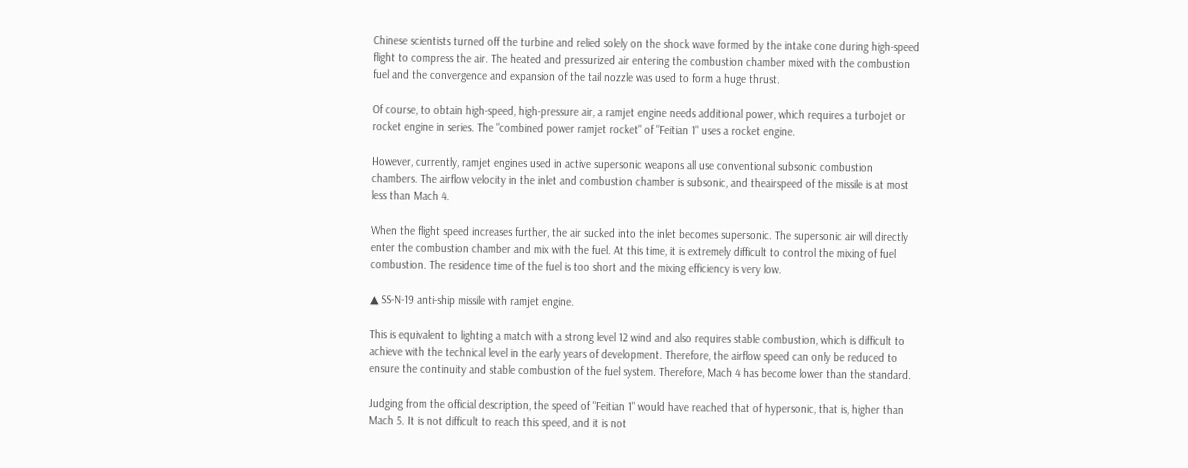Chinese scientists turned off the turbine and relied solely on the shock wave formed by the intake cone during high-speed flight to compress the air. The heated and pressurized air entering the combustion chamber mixed with the combustion fuel and the convergence and expansion of the tail nozzle was used to form a huge thrust.

Of course, to obtain high-speed, high-pressure air, a ramjet engine needs additional power, which requires a turbojet or rocket engine in series. The "combined power ramjet rocket" of "Feitian 1" uses a rocket engine.

However, currently, ramjet engines used in active supersonic weapons all use conventional subsonic combustion chambers. The airflow velocity in the inlet and combustion chamber is subsonic, and theairspeed of the missile is at most less than Mach 4.

When the flight speed increases further, the air sucked into the inlet becomes supersonic. The supersonic air will directly enter the combustion chamber and mix with the fuel. At this time, it is extremely difficult to control the mixing of fuel combustion. The residence time of the fuel is too short and the mixing efficiency is very low.

▲ SS-N-19 anti-ship missile with ramjet engine.

This is equivalent to lighting a match with a strong level 12 wind and also requires stable combustion, which is difficult to achieve with the technical level in the early years of development. Therefore, the airflow speed can only be reduced to ensure the continuity and stable combustion of the fuel system. Therefore, Mach 4 has become lower than the standard.

Judging from the official description, the speed of "Feitian 1" would have reached that of hypersonic, that is, higher than Mach 5. It is not difficult to reach this speed, and it is not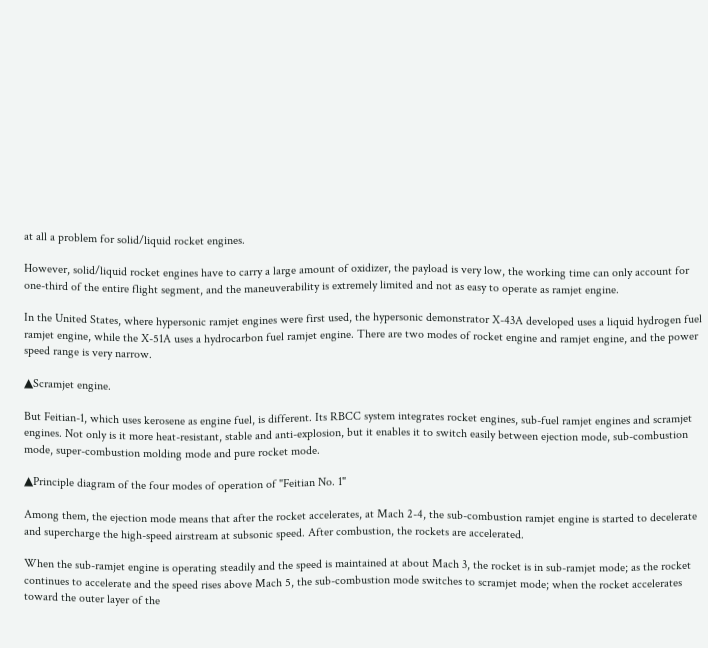at all a problem for solid/liquid rocket engines.

However, solid/liquid rocket engines have to carry a large amount of oxidizer, the payload is very low, the working time can only account for one-third of the entire flight segment, and the maneuverability is extremely limited and not as easy to operate as ramjet engine.

In the United States, where hypersonic ramjet engines were first used, the hypersonic demonstrator X-43A developed uses a liquid hydrogen fuel ramjet engine, while the X-51A uses a hydrocarbon fuel ramjet engine. There are two modes of rocket engine and ramjet engine, and the power speed range is very narrow.

▲Scramjet engine.

But Feitian-1, which uses kerosene as engine fuel, is different. Its RBCC system integrates rocket engines, sub-fuel ramjet engines and scramjet engines. Not only is it more heat-resistant, stable and anti-explosion, but it enables it to switch easily between ejection mode, sub-combustion mode, super-combustion molding mode and pure rocket mode.

▲Principle diagram of the four modes of operation of "Feitian No. 1"

Among them, the ejection mode means that after the rocket accelerates, at Mach 2-4, the sub-combustion ramjet engine is started to decelerate and supercharge the high-speed airstream at subsonic speed. After combustion, the rockets are accelerated.

When the sub-ramjet engine is operating steadily and the speed is maintained at about Mach 3, the rocket is in sub-ramjet mode; as the rocket continues to accelerate and the speed rises above Mach 5, the sub-combustion mode switches to scramjet mode; when the rocket accelerates toward the outer layer of the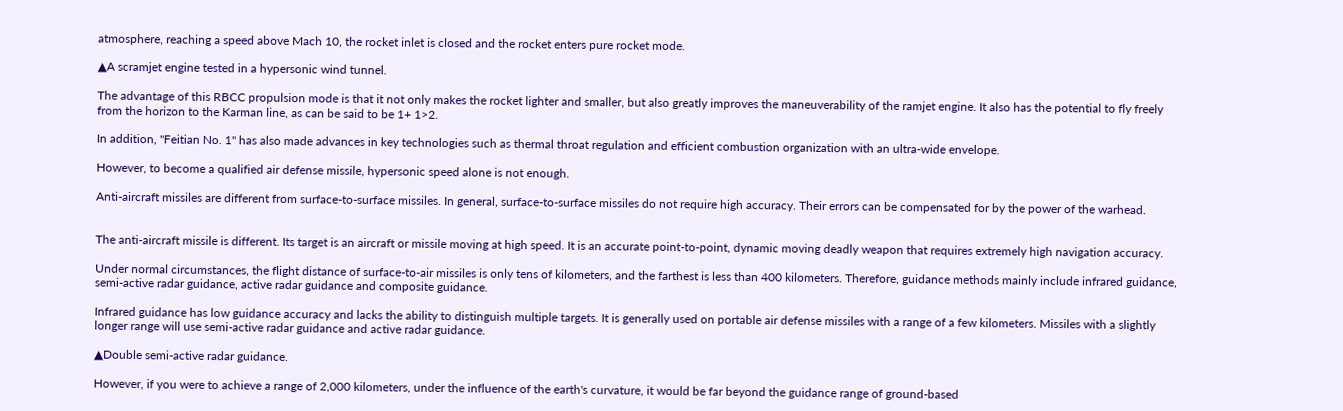atmosphere, reaching a speed above Mach 10, the rocket inlet is closed and the rocket enters pure rocket mode.

▲A scramjet engine tested in a hypersonic wind tunnel.

The advantage of this RBCC propulsion mode is that it not only makes the rocket lighter and smaller, but also greatly improves the maneuverability of the ramjet engine. It also has the potential to fly freely from the horizon to the Karman line, as can be said to be 1+ 1>2.

In addition, "Feitian No. 1" has also made advances in key technologies such as thermal throat regulation and efficient combustion organization with an ultra-wide envelope.

However, to become a qualified air defense missile, hypersonic speed alone is not enough.

Anti-aircraft missiles are different from surface-to-surface missiles. In general, surface-to-surface missiles do not require high accuracy. Their errors can be compensated for by the power of the warhead.


The anti-aircraft missile is different. Its target is an aircraft or missile moving at high speed. It is an accurate point-to-point, dynamic moving deadly weapon that requires extremely high navigation accuracy.

Under normal circumstances, the flight distance of surface-to-air missiles is only tens of kilometers, and the farthest is less than 400 kilometers. Therefore, guidance methods mainly include infrared guidance, semi-active radar guidance, active radar guidance and composite guidance.

Infrared guidance has low guidance accuracy and lacks the ability to distinguish multiple targets. It is generally used on portable air defense missiles with a range of a few kilometers. Missiles with a slightly longer range will use semi-active radar guidance and active radar guidance.

▲Double semi-active radar guidance.

However, if you were to achieve a range of 2,000 kilometers, under the influence of the earth's curvature, it would be far beyond the guidance range of ground-based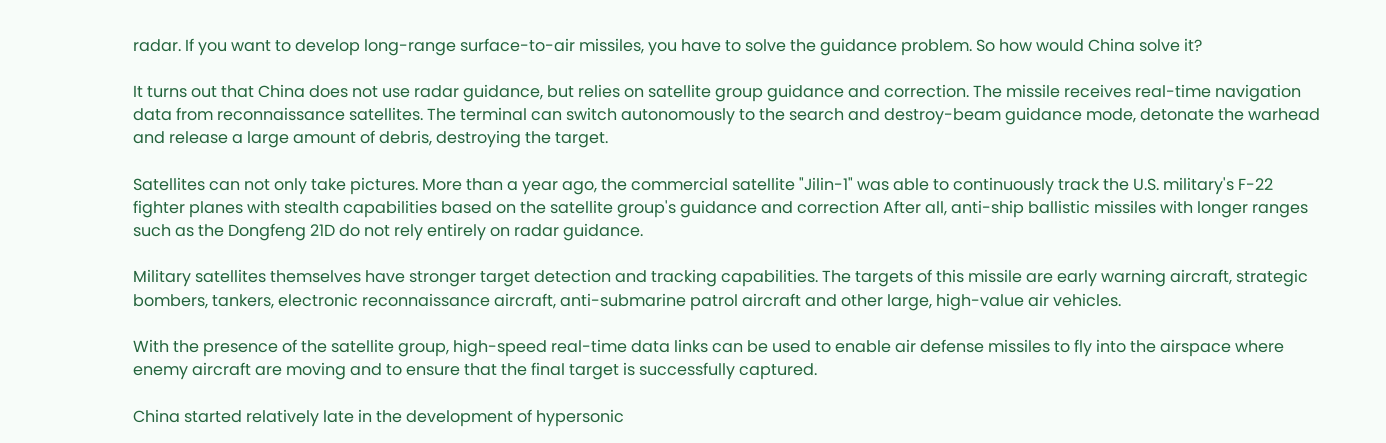radar. If you want to develop long-range surface-to-air missiles, you have to solve the guidance problem. So how would China solve it?

It turns out that China does not use radar guidance, but relies on satellite group guidance and correction. The missile receives real-time navigation data from reconnaissance satellites. The terminal can switch autonomously to the search and destroy-beam guidance mode, detonate the warhead and release a large amount of debris, destroying the target.

Satellites can not only take pictures. More than a year ago, the commercial satellite "Jilin-1" was able to continuously track the U.S. military's F-22 fighter planes with stealth capabilities based on the satellite group's guidance and correction After all, anti-ship ballistic missiles with longer ranges such as the Dongfeng 21D do not rely entirely on radar guidance.

Military satellites themselves have stronger target detection and tracking capabilities. The targets of this missile are early warning aircraft, strategic bombers, tankers, electronic reconnaissance aircraft, anti-submarine patrol aircraft and other large, high-value air vehicles.

With the presence of the satellite group, high-speed real-time data links can be used to enable air defense missiles to fly into the airspace where enemy aircraft are moving and to ensure that the final target is successfully captured.

China started relatively late in the development of hypersonic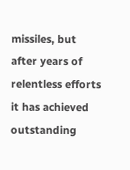missiles, but after years of relentless efforts it has achieved outstanding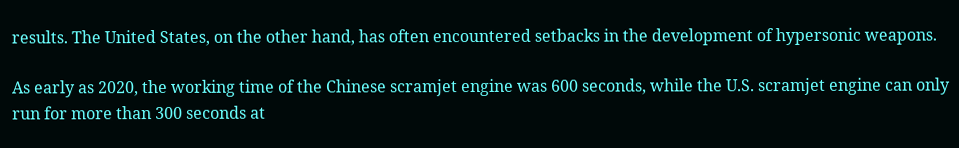results. The United States, on the other hand, has often encountered setbacks in the development of hypersonic weapons.

As early as 2020, the working time of the Chinese scramjet engine was 600 seconds, while the U.S. scramjet engine can only run for more than 300 seconds at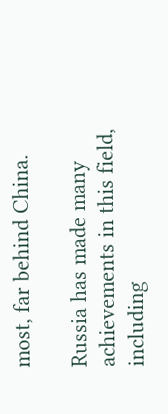most, far behind China.

Russia has made many achievements in this field, including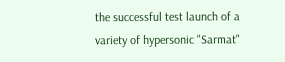the successful test launch of a variety of hypersonic "Sarmat"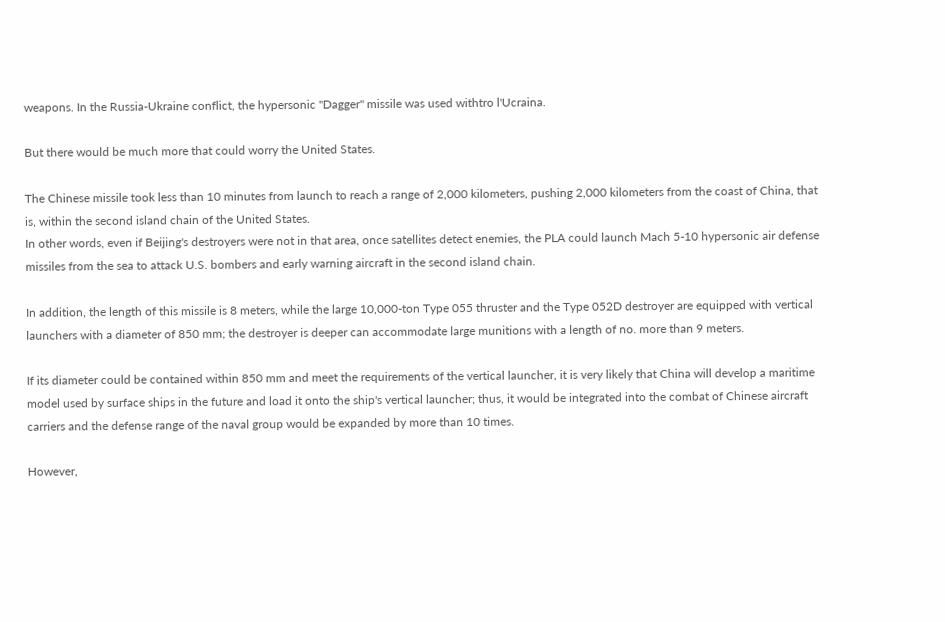weapons. In the Russia-Ukraine conflict, the hypersonic "Dagger" missile was used withtro l'Ucraina.

But there would be much more that could worry the United States.

The Chinese missile took less than 10 minutes from launch to reach a range of 2,000 kilometers, pushing 2,000 kilometers from the coast of China, that is, within the second island chain of the United States.
In other words, even if Beijing's destroyers were not in that area, once satellites detect enemies, the PLA could launch Mach 5-10 hypersonic air defense missiles from the sea to attack U.S. bombers and early warning aircraft in the second island chain.

In addition, the length of this missile is 8 meters, while the large 10,000-ton Type 055 thruster and the Type 052D destroyer are equipped with vertical launchers with a diameter of 850 mm; the destroyer is deeper can accommodate large munitions with a length of no. more than 9 meters.

If its diameter could be contained within 850 mm and meet the requirements of the vertical launcher, it is very likely that China will develop a maritime model used by surface ships in the future and load it onto the ship's vertical launcher; thus, it would be integrated into the combat of Chinese aircraft carriers and the defense range of the naval group would be expanded by more than 10 times.

However,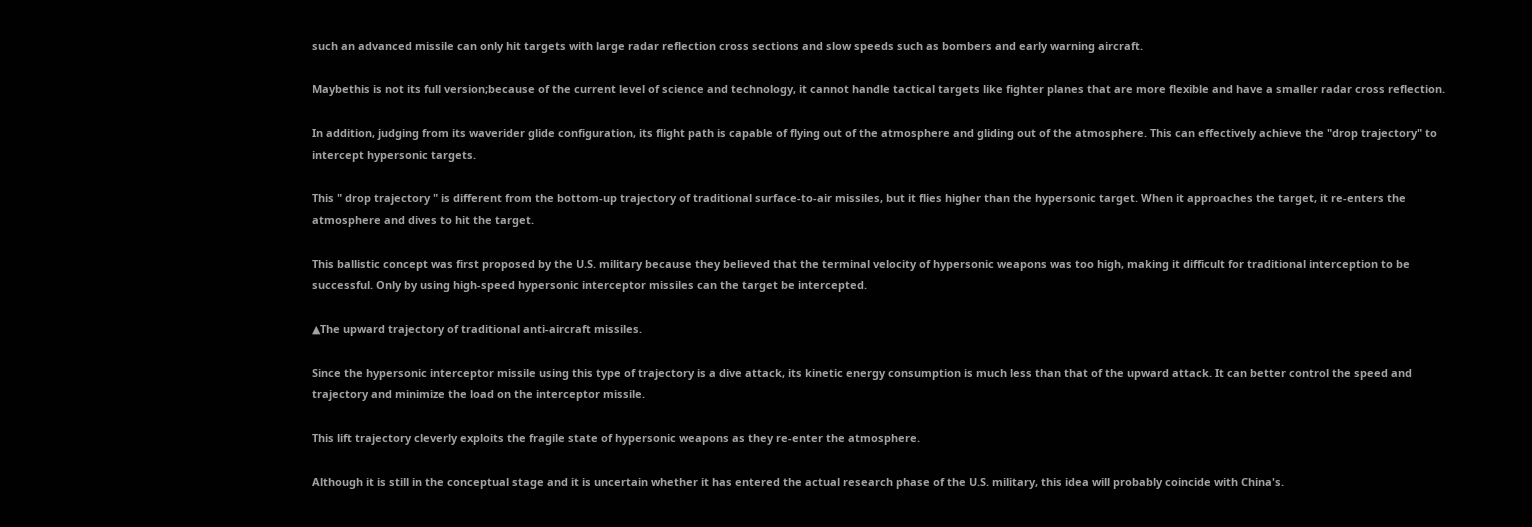such an advanced missile can only hit targets with large radar reflection cross sections and slow speeds such as bombers and early warning aircraft.

Maybethis is not its full version;because of the current level of science and technology, it cannot handle tactical targets like fighter planes that are more flexible and have a smaller radar cross reflection.

In addition, judging from its waverider glide configuration, its flight path is capable of flying out of the atmosphere and gliding out of the atmosphere. This can effectively achieve the "drop trajectory" to intercept hypersonic targets.

This " drop trajectory " is different from the bottom-up trajectory of traditional surface-to-air missiles, but it flies higher than the hypersonic target. When it approaches the target, it re-enters the atmosphere and dives to hit the target.

This ballistic concept was first proposed by the U.S. military because they believed that the terminal velocity of hypersonic weapons was too high, making it difficult for traditional interception to be successful. Only by using high-speed hypersonic interceptor missiles can the target be intercepted.

▲The upward trajectory of traditional anti-aircraft missiles.

Since the hypersonic interceptor missile using this type of trajectory is a dive attack, its kinetic energy consumption is much less than that of the upward attack. It can better control the speed and trajectory and minimize the load on the interceptor missile.

This lift trajectory cleverly exploits the fragile state of hypersonic weapons as they re-enter the atmosphere.

Although it is still in the conceptual stage and it is uncertain whether it has entered the actual research phase of the U.S. military, this idea will probably coincide with China's.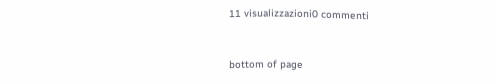11 visualizzazioni0 commenti


bottom of page